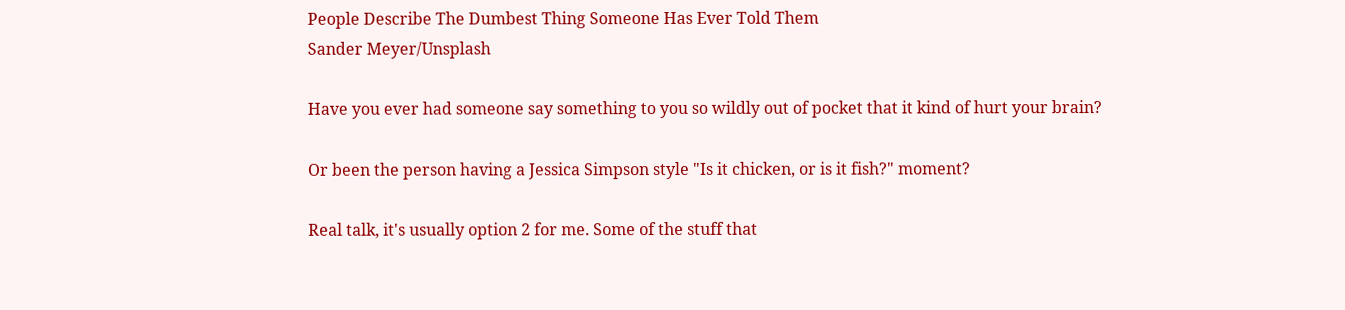People Describe The Dumbest Thing Someone Has Ever Told Them
Sander Meyer/Unsplash

Have you ever had someone say something to you so wildly out of pocket that it kind of hurt your brain?

Or been the person having a Jessica Simpson style "Is it chicken, or is it fish?" moment?

Real talk, it's usually option 2 for me. Some of the stuff that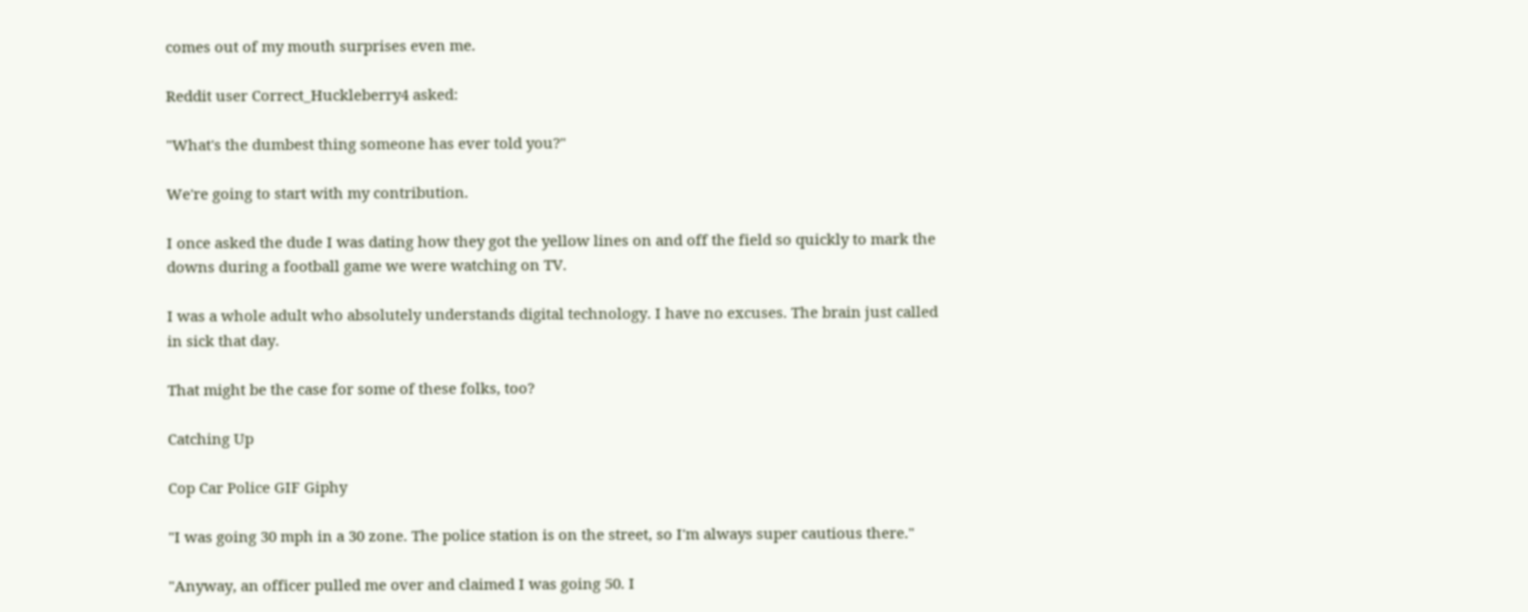comes out of my mouth surprises even me.

Reddit user Correct_Huckleberry4 asked:

"What's the dumbest thing someone has ever told you?"

We're going to start with my contribution.

I once asked the dude I was dating how they got the yellow lines on and off the field so quickly to mark the downs during a football game we were watching on TV.

I was a whole adult who absolutely understands digital technology. I have no excuses. The brain just called in sick that day.

That might be the case for some of these folks, too?

Catching Up

Cop Car Police GIF Giphy

"I was going 30 mph in a 30 zone. The police station is on the street, so I'm always super cautious there."

"Anyway, an officer pulled me over and claimed I was going 50. I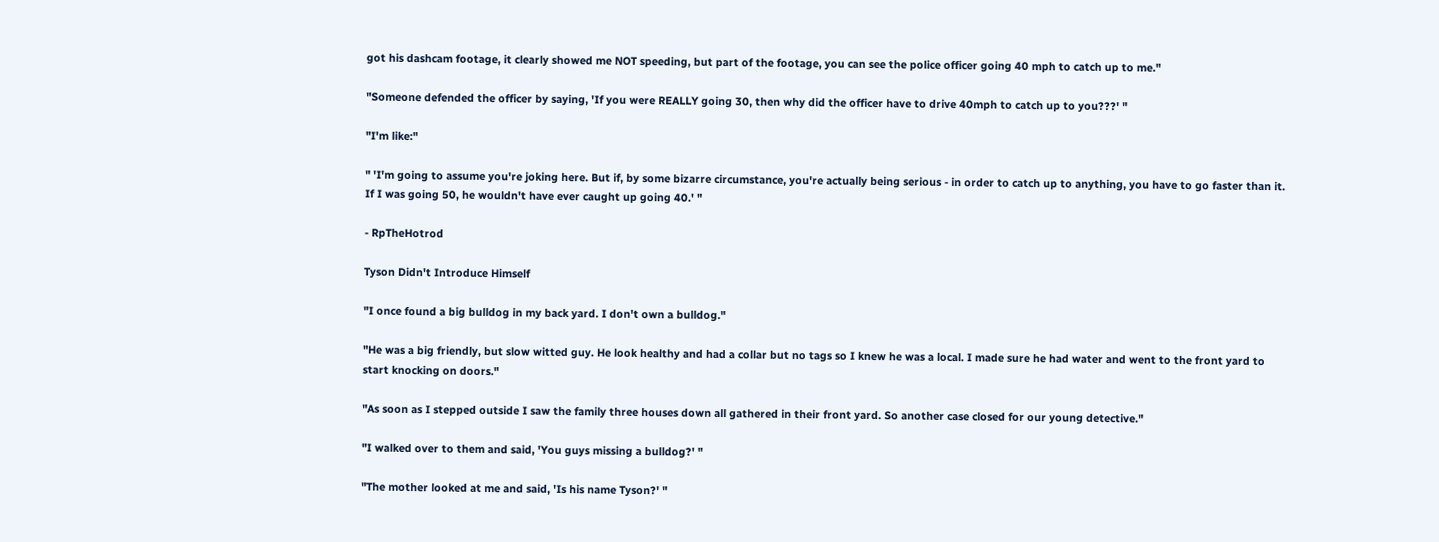got his dashcam footage, it clearly showed me NOT speeding, but part of the footage, you can see the police officer going 40 mph to catch up to me."

"Someone defended the officer by saying, 'If you were REALLY going 30, then why did the officer have to drive 40mph to catch up to you???' "

"I'm like:"

" 'I'm going to assume you're joking here. But if, by some bizarre circumstance, you're actually being serious - in order to catch up to anything, you have to go faster than it. If I was going 50, he wouldn't have ever caught up going 40.' "

- RpTheHotrod

Tyson Didn't Introduce Himself

"I once found a big bulldog in my back yard. I don't own a bulldog."

"He was a big friendly, but slow witted guy. He look healthy and had a collar but no tags so I knew he was a local. I made sure he had water and went to the front yard to start knocking on doors."

"As soon as I stepped outside I saw the family three houses down all gathered in their front yard. So another case closed for our young detective."

"I walked over to them and said, 'You guys missing a bulldog?' "

"The mother looked at me and said, 'Is his name Tyson?' "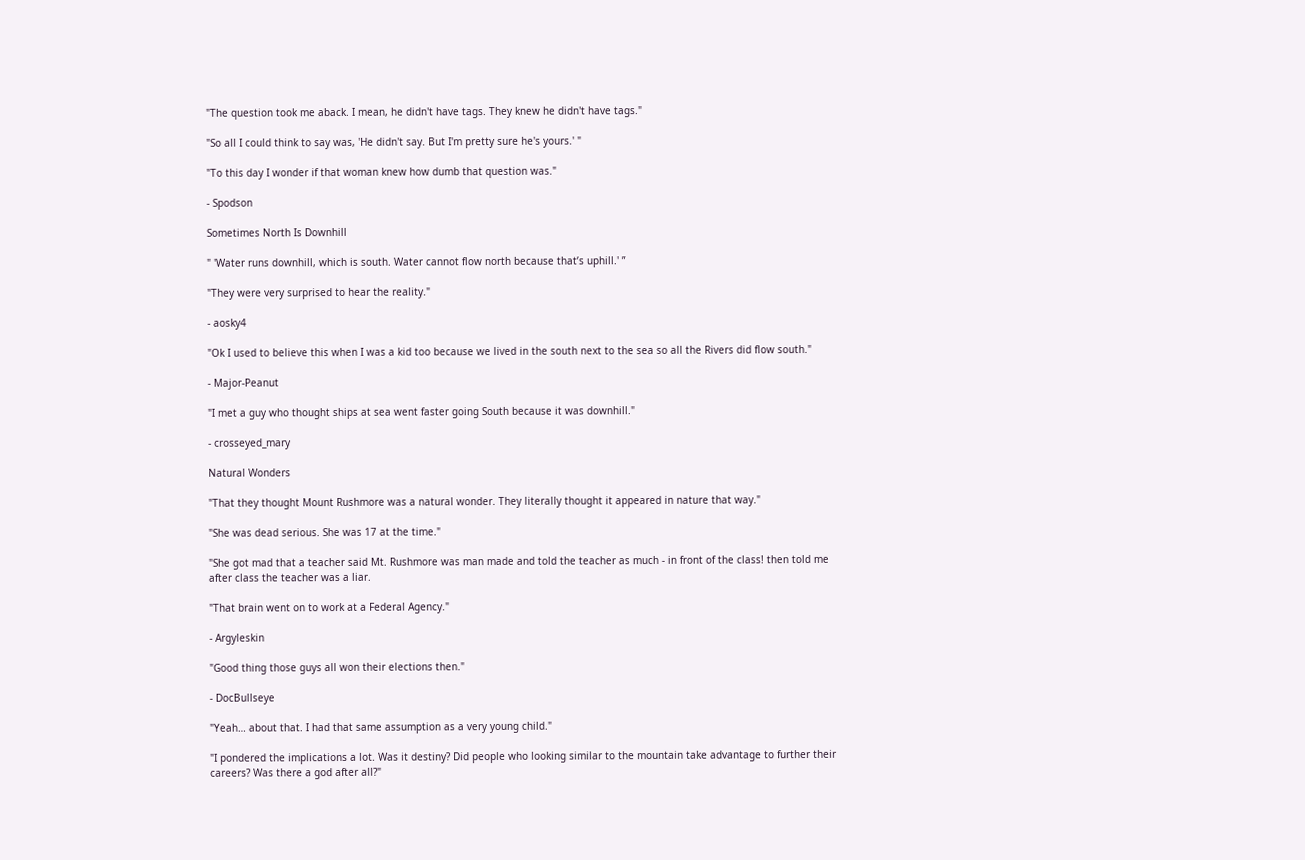"The question took me aback. I mean, he didn't have tags. They knew he didn't have tags."

"So all I could think to say was, 'He didn't say. But I'm pretty sure he's yours.' "

"To this day I wonder if that woman knew how dumb that question was."

- Spodson

Sometimes North Is Downhill

" 'Water runs downhill, which is south. Water cannot flow north because that’s uphill.' ”

"They were very surprised to hear the reality."

- aosky4

"Ok I used to believe this when I was a kid too because we lived in the south next to the sea so all the Rivers did flow south."

- Major-Peanut

"I met a guy who thought ships at sea went faster going South because it was downhill."

- crosseyed_mary

Natural Wonders

"That they thought Mount Rushmore was a natural wonder. They literally thought it appeared in nature that way."

"She was dead serious. She was 17 at the time."

"She got mad that a teacher said Mt. Rushmore was man made and told the teacher as much - in front of the class! then told me after class the teacher was a liar.

"That brain went on to work at a Federal Agency."

- Argyleskin

"Good thing those guys all won their elections then."

- DocBullseye

"Yeah… about that. I had that same assumption as a very young child."

"I pondered the implications a lot. Was it destiny? Did people who looking similar to the mountain take advantage to further their careers? Was there a god after all?"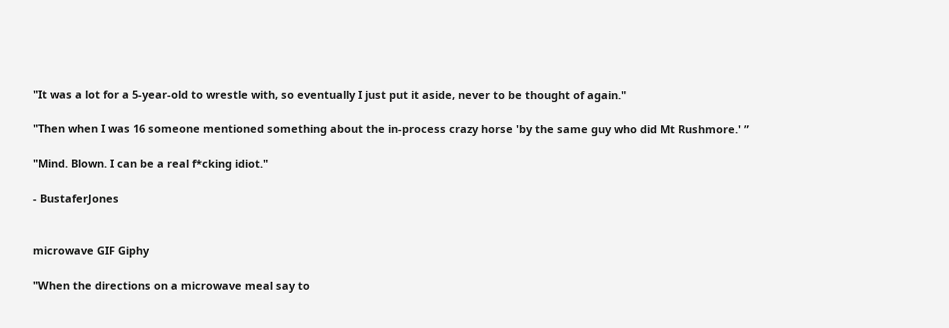"It was a lot for a 5-year-old to wrestle with, so eventually I just put it aside, never to be thought of again."

"Then when I was 16 someone mentioned something about the in-process crazy horse 'by the same guy who did Mt Rushmore.' ”

"Mind. Blown. I can be a real f*cking idiot."

- BustaferJones


microwave GIF Giphy

"When the directions on a microwave meal say to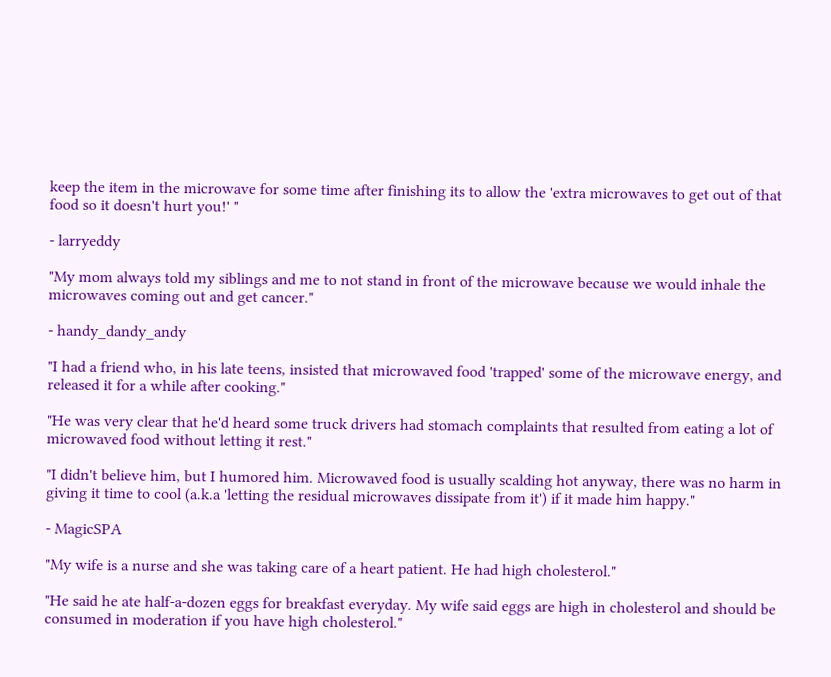keep the item in the microwave for some time after finishing its to allow the 'extra microwaves to get out of that food so it doesn't hurt you!' "

- larryeddy

"My mom always told my siblings and me to not stand in front of the microwave because we would inhale the microwaves coming out and get cancer."

- handy_dandy_andy

"I had a friend who, in his late teens, insisted that microwaved food 'trapped' some of the microwave energy, and released it for a while after cooking."

"He was very clear that he'd heard some truck drivers had stomach complaints that resulted from eating a lot of microwaved food without letting it rest."

"I didn't believe him, but I humored him. Microwaved food is usually scalding hot anyway, there was no harm in giving it time to cool (a.k.a 'letting the residual microwaves dissipate from it') if it made him happy."

- MagicSPA

"My wife is a nurse and she was taking care of a heart patient. He had high cholesterol."

"He said he ate half-a-dozen eggs for breakfast everyday. My wife said eggs are high in cholesterol and should be consumed in moderation if you have high cholesterol."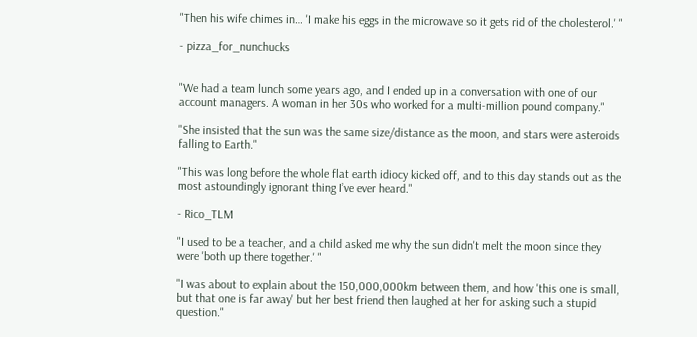"Then his wife chimes in… 'I make his eggs in the microwave so it gets rid of the cholesterol.' "

- pizza_for_nunchucks


"We had a team lunch some years ago, and I ended up in a conversation with one of our account managers. A woman in her 30s who worked for a multi-million pound company."

"She insisted that the sun was the same size/distance as the moon, and stars were asteroids falling to Earth."

"This was long before the whole flat earth idiocy kicked off, and to this day stands out as the most astoundingly ignorant thing I’ve ever heard."

- Rico_TLM

"I used to be a teacher, and a child asked me why the sun didn't melt the moon since they were 'both up there together.' "

"I was about to explain about the 150,000,000km between them, and how 'this one is small, but that one is far away' but her best friend then laughed at her for asking such a stupid question."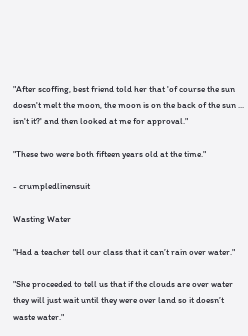"After scoffing, best friend told her that 'of course the sun doesn't melt the moon, the moon is on the back of the sun ... isn't it?' and then looked at me for approval."

"These two were both fifteen years old at the time."

- crumpledlinensuit

Wasting Water

"Had a teacher tell our class that it can’t rain over water."

"She proceeded to tell us that if the clouds are over water they will just wait until they were over land so it doesn’t waste water."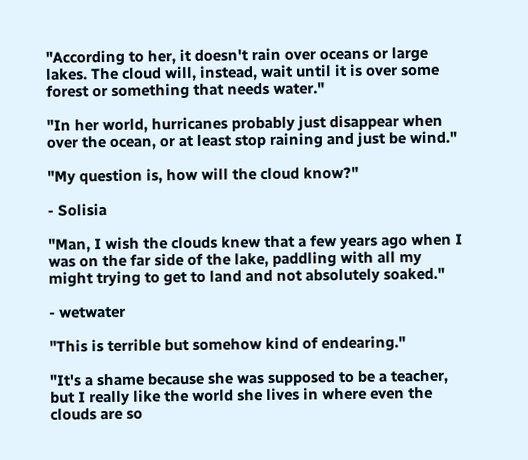"According to her, it doesn't rain over oceans or large lakes. The cloud will, instead, wait until it is over some forest or something that needs water."

"In her world, hurricanes probably just disappear when over the ocean, or at least stop raining and just be wind."

"My question is, how will the cloud know?"

- Solisia

"Man, I wish the clouds knew that a few years ago when I was on the far side of the lake, paddling with all my might trying to get to land and not absolutely soaked."

- wetwater

"This is terrible but somehow kind of endearing."

"It's a shame because she was supposed to be a teacher, but I really like the world she lives in where even the clouds are so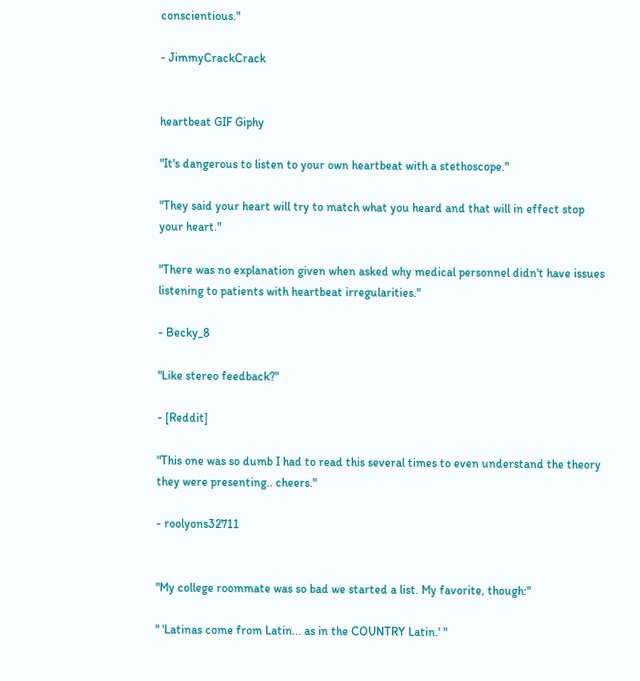conscientious."

- JimmyCrackCrack


heartbeat GIF Giphy

"It's dangerous to listen to your own heartbeat with a stethoscope."

"They said your heart will try to match what you heard and that will in effect stop your heart."

"There was no explanation given when asked why medical personnel didn't have issues listening to patients with heartbeat irregularities."

- Becky_8

"Like stereo feedback?"

- [Reddit]

"This one was so dumb I had to read this several times to even understand the theory they were presenting.. cheers."

- roolyons32711


"My college roommate was so bad we started a list. My favorite, though:"

" 'Latinas come from Latin... as in the COUNTRY Latin.' "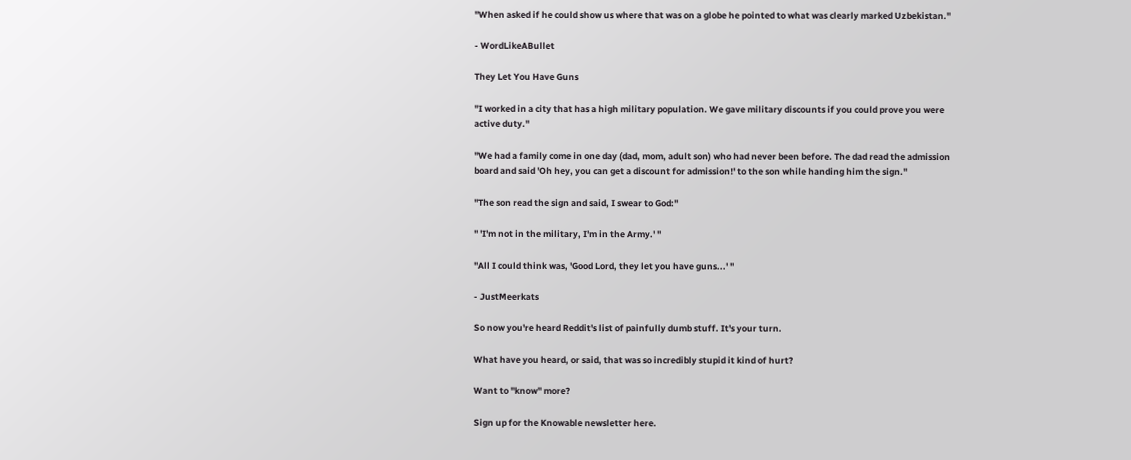"When asked if he could show us where that was on a globe he pointed to what was clearly marked Uzbekistan."

- WordLikeABullet

They Let You Have Guns

"I worked in a city that has a high military population. We gave military discounts if you could prove you were active duty."

"We had a family come in one day (dad, mom, adult son) who had never been before. The dad read the admission board and said 'Oh hey, you can get a discount for admission!' to the son while handing him the sign."

"The son read the sign and said, I swear to God:"

" 'I'm not in the military, I'm in the Army.' "

"All I could think was, 'Good Lord, they let you have guns...' "

- JustMeerkats

So now you're heard Reddit's list of painfully dumb stuff. It's your turn.

What have you heard, or said, that was so incredibly stupid it kind of hurt?

Want to "know" more?

Sign up for the Knowable newsletter here.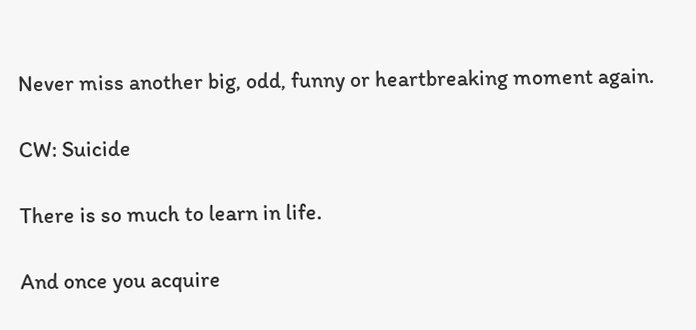Never miss another big, odd, funny or heartbreaking moment again.

CW: Suicide

There is so much to learn in life.

And once you acquire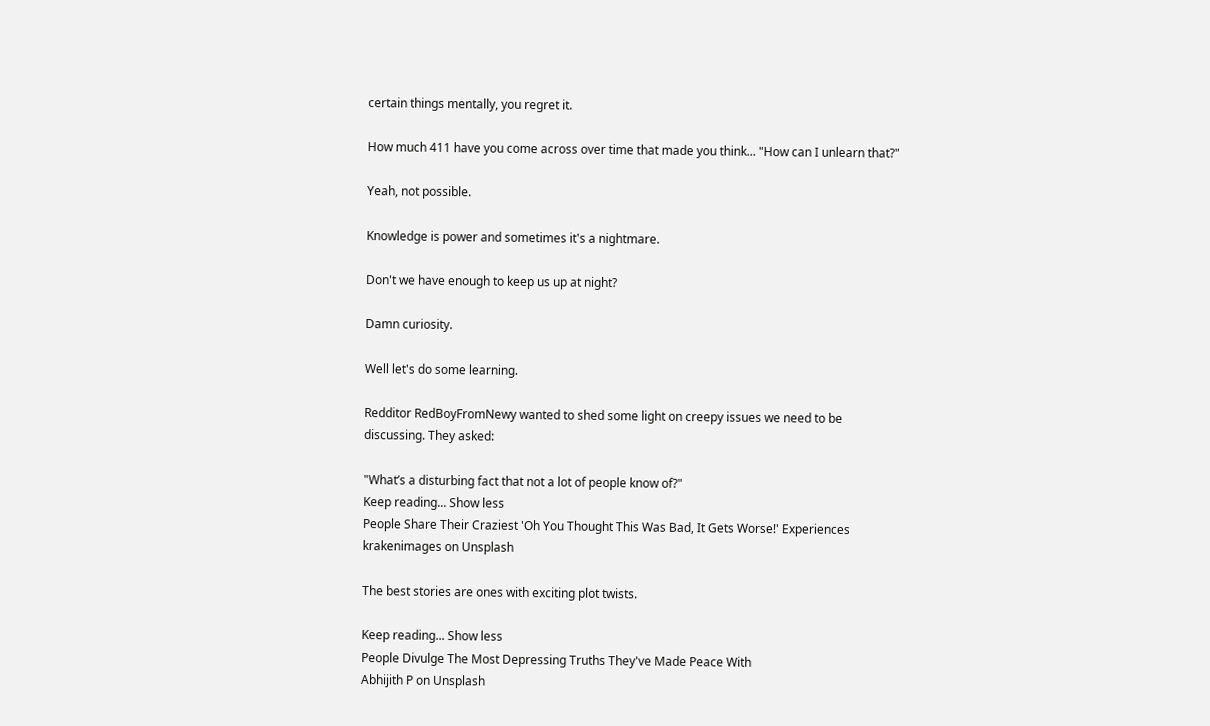certain things mentally, you regret it.

How much 411 have you come across over time that made you think... "How can I unlearn that?"

Yeah, not possible.

Knowledge is power and sometimes it's a nightmare.

Don't we have enough to keep us up at night?

Damn curiosity.

Well let's do some learning.

Redditor RedBoyFromNewy wanted to shed some light on creepy issues we need to be discussing. They asked:

"What’s a disturbing fact that not a lot of people know of?"
Keep reading... Show less
People Share Their Craziest 'Oh You Thought This Was Bad, It Gets Worse!' Experiences
krakenimages on Unsplash

The best stories are ones with exciting plot twists.

Keep reading... Show less
People Divulge The Most Depressing Truths They've Made Peace With
Abhijith P on Unsplash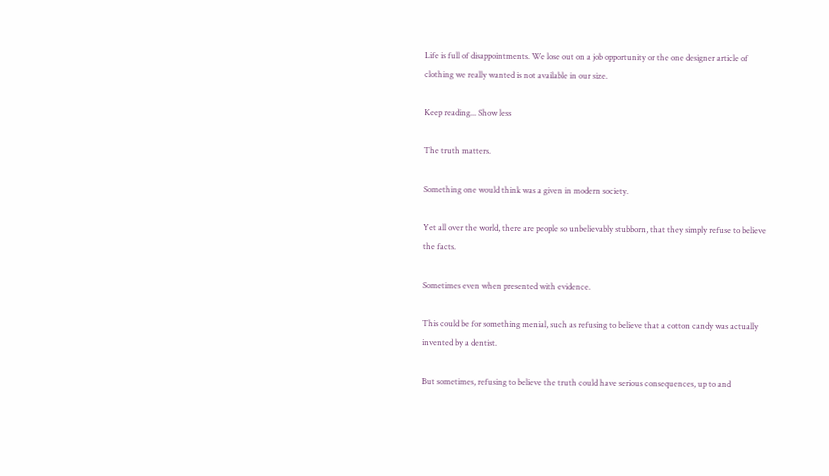Life is full of disappointments. We lose out on a job opportunity or the one designer article of clothing we really wanted is not available in our size.

Keep reading... Show less

The truth matters.

Something one would think was a given in modern society.

Yet all over the world, there are people so unbelievably stubborn, that they simply refuse to believe the facts.

Sometimes even when presented with evidence.

This could be for something menial, such as refusing to believe that a cotton candy was actually invented by a dentist.

But sometimes, refusing to believe the truth could have serious consequences, up to and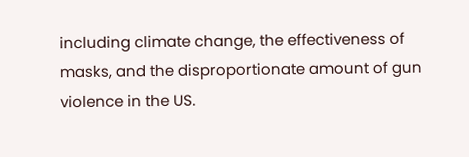including climate change, the effectiveness of masks, and the disproportionate amount of gun violence in the US.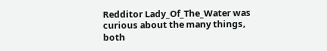Redditor Lady_Of_The_Water was curious about the many things, both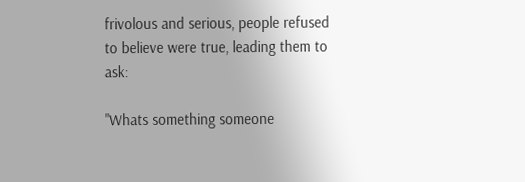frivolous and serious, people refused to believe were true, leading them to ask:

"Whats something someone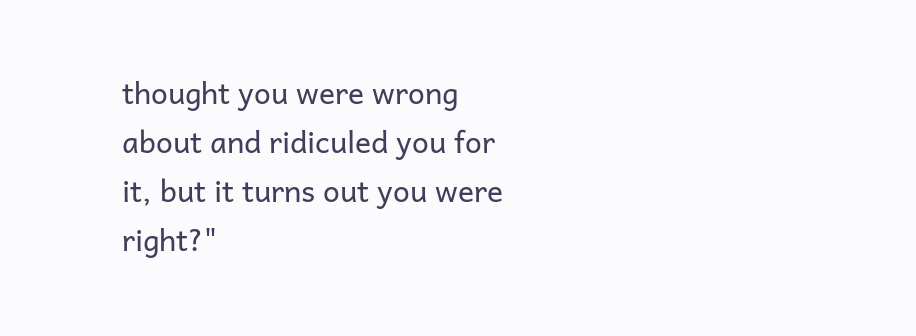thought you were wrong about and ridiculed you for it, but it turns out you were right?"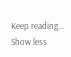Keep reading... Show less